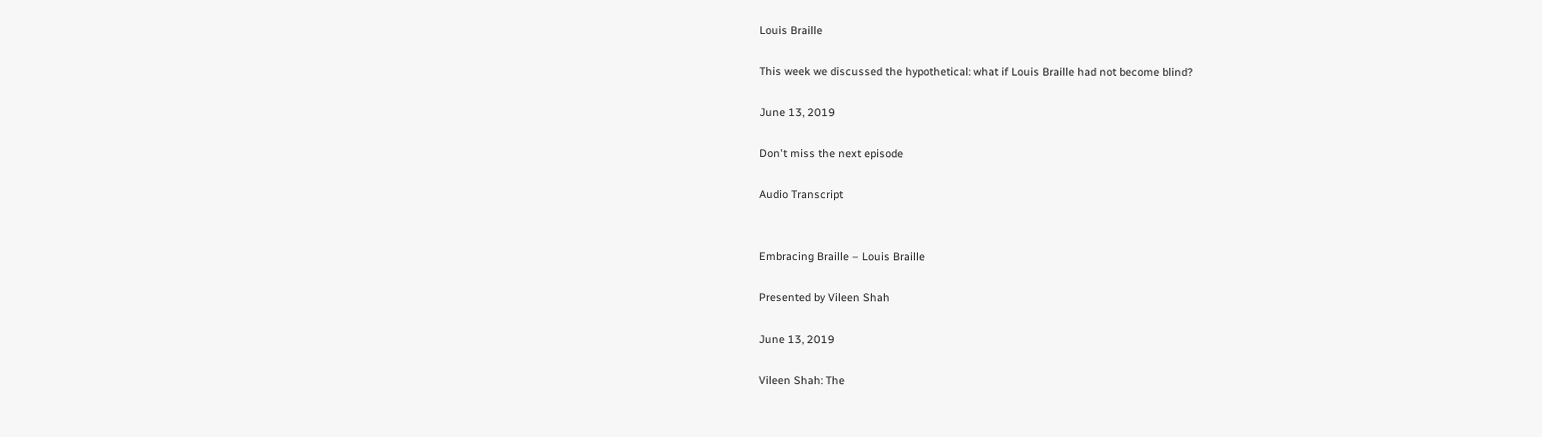Louis Braille

This week we discussed the hypothetical: what if Louis Braille had not become blind?

June 13, 2019

Don't miss the next episode

Audio Transcript


Embracing Braille – Louis Braille

Presented by Vileen Shah

June 13, 2019

Vileen Shah: The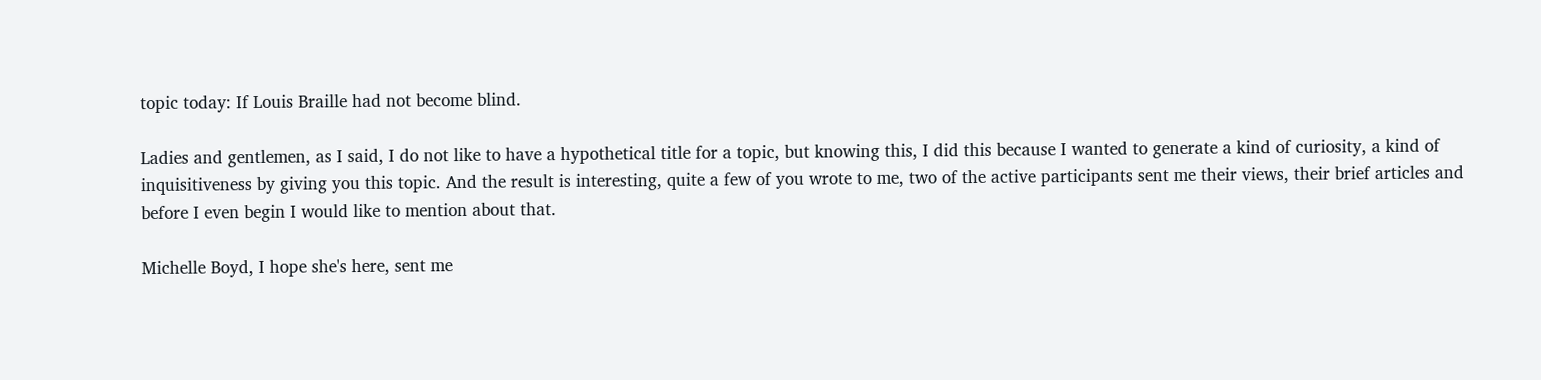topic today: If Louis Braille had not become blind.

Ladies and gentlemen, as I said, I do not like to have a hypothetical title for a topic, but knowing this, I did this because I wanted to generate a kind of curiosity, a kind of inquisitiveness by giving you this topic. And the result is interesting, quite a few of you wrote to me, two of the active participants sent me their views, their brief articles and before I even begin I would like to mention about that.

Michelle Boyd, I hope she's here, sent me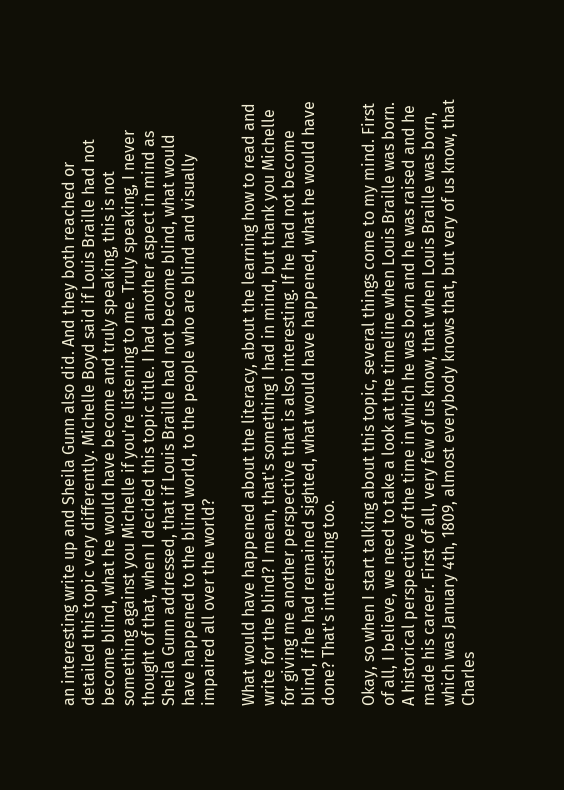an interesting write up and Sheila Gunn also did. And they both reached or detailed this topic very differently. Michelle Boyd said if Louis Braille had not become blind, what he would have become and truly speaking, this is not something against you Michelle if you're listening to me. Truly speaking, I never thought of that, when I decided this topic title. I had another aspect in mind as Sheila Gunn addressed, that if Louis Braille had not become blind, what would have happened to the blind world, to the people who are blind and visually impaired all over the world?

What would have happened about the literacy, about the learning how to read and write for the blind? I mean, that's something I had in mind, but thank you Michelle for giving me another perspective that is also interesting. If he had not become blind, if he had remained sighted, what would have happened, what he would have done? That's interesting too.

Okay, so when I start talking about this topic, several things come to my mind. First of all, I believe, we need to take a look at the timeline when Louis Braille was born. A historical perspective of the time in which he was born and he was raised and he made his career. First of all, very few of us know, that when Louis Braille was born, which was January 4th, 1809, almost everybody knows that, but very of us know, that Charles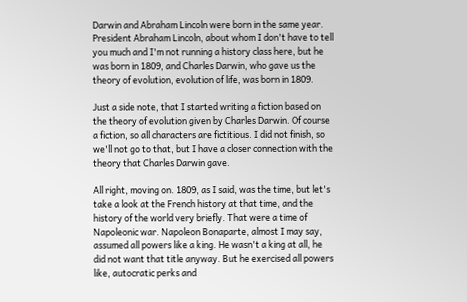Darwin and Abraham Lincoln were born in the same year. President Abraham Lincoln, about whom I don't have to tell you much and I'm not running a history class here, but he was born in 1809, and Charles Darwin, who gave us the theory of evolution, evolution of life, was born in 1809.

Just a side note, that I started writing a fiction based on the theory of evolution given by Charles Darwin. Of course a fiction, so all characters are fictitious. I did not finish, so we'll not go to that, but I have a closer connection with the theory that Charles Darwin gave.

All right, moving on. 1809, as I said, was the time, but let's take a look at the French history at that time, and the history of the world very briefly. That were a time of Napoleonic war. Napoleon Bonaparte, almost I may say, assumed all powers like a king. He wasn't a king at all, he did not want that title anyway. But he exercised all powers like, autocratic perks and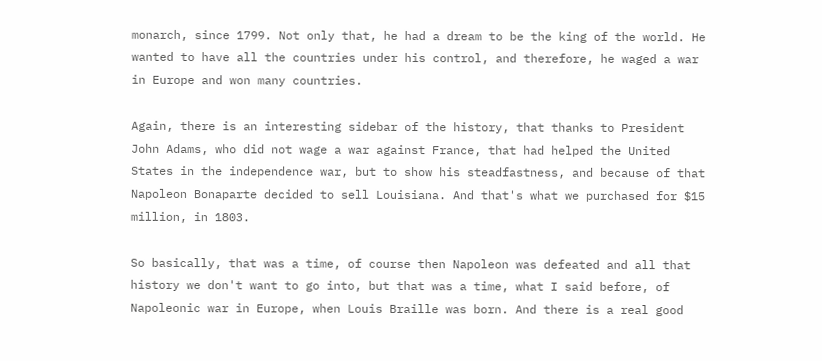monarch, since 1799. Not only that, he had a dream to be the king of the world. He wanted to have all the countries under his control, and therefore, he waged a war in Europe and won many countries.

Again, there is an interesting sidebar of the history, that thanks to President John Adams, who did not wage a war against France, that had helped the United States in the independence war, but to show his steadfastness, and because of that Napoleon Bonaparte decided to sell Louisiana. And that's what we purchased for $15 million, in 1803.

So basically, that was a time, of course then Napoleon was defeated and all that history we don't want to go into, but that was a time, what I said before, of Napoleonic war in Europe, when Louis Braille was born. And there is a real good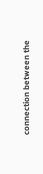connection between the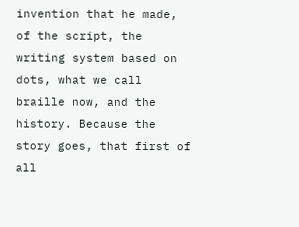invention that he made, of the script, the writing system based on dots, what we call braille now, and the history. Because the story goes, that first of all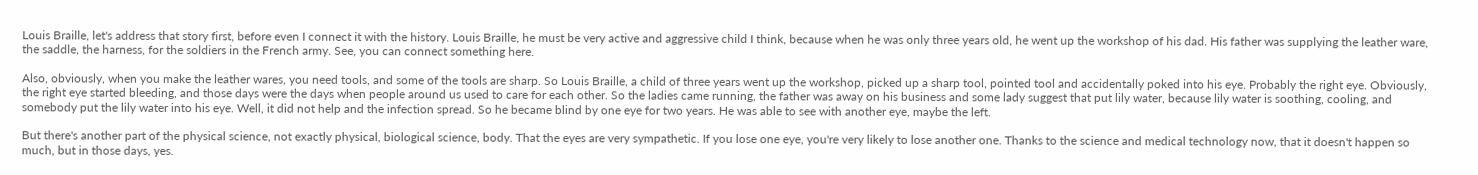Louis Braille, let's address that story first, before even I connect it with the history. Louis Braille, he must be very active and aggressive child I think, because when he was only three years old, he went up the workshop of his dad. His father was supplying the leather ware, the saddle, the harness, for the soldiers in the French army. See, you can connect something here.

Also, obviously, when you make the leather wares, you need tools, and some of the tools are sharp. So Louis Braille, a child of three years went up the workshop, picked up a sharp tool, pointed tool and accidentally poked into his eye. Probably the right eye. Obviously, the right eye started bleeding, and those days were the days when people around us used to care for each other. So the ladies came running, the father was away on his business and some lady suggest that put lily water, because lily water is soothing, cooling, and somebody put the lily water into his eye. Well, it did not help and the infection spread. So he became blind by one eye for two years. He was able to see with another eye, maybe the left.

But there's another part of the physical science, not exactly physical, biological science, body. That the eyes are very sympathetic. If you lose one eye, you're very likely to lose another one. Thanks to the science and medical technology now, that it doesn't happen so much, but in those days, yes.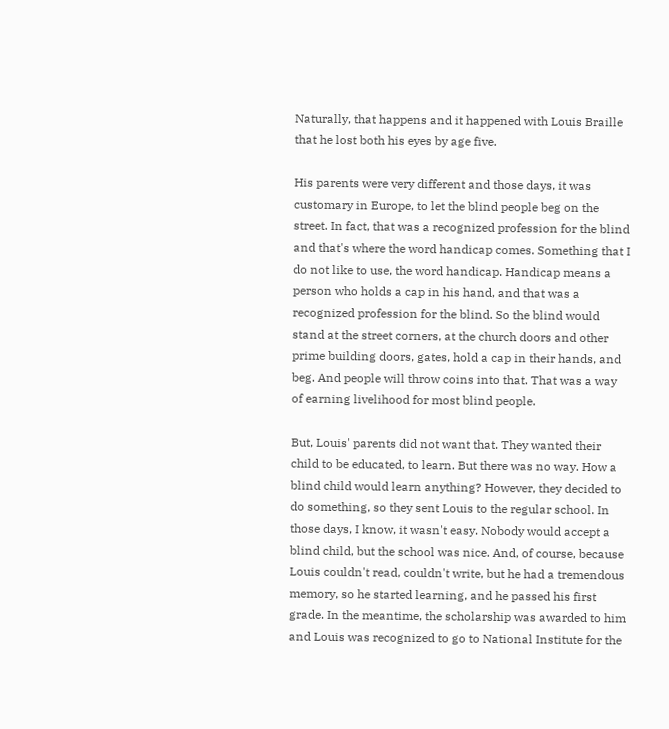Naturally, that happens and it happened with Louis Braille that he lost both his eyes by age five.

His parents were very different and those days, it was customary in Europe, to let the blind people beg on the street. In fact, that was a recognized profession for the blind and that's where the word handicap comes. Something that I do not like to use, the word handicap. Handicap means a person who holds a cap in his hand, and that was a recognized profession for the blind. So the blind would stand at the street corners, at the church doors and other prime building doors, gates, hold a cap in their hands, and beg. And people will throw coins into that. That was a way of earning livelihood for most blind people.

But, Louis' parents did not want that. They wanted their child to be educated, to learn. But there was no way. How a blind child would learn anything? However, they decided to do something, so they sent Louis to the regular school. In those days, I know, it wasn't easy. Nobody would accept a blind child, but the school was nice. And, of course, because Louis couldn't read, couldn't write, but he had a tremendous memory, so he started learning, and he passed his first grade. In the meantime, the scholarship was awarded to him and Louis was recognized to go to National Institute for the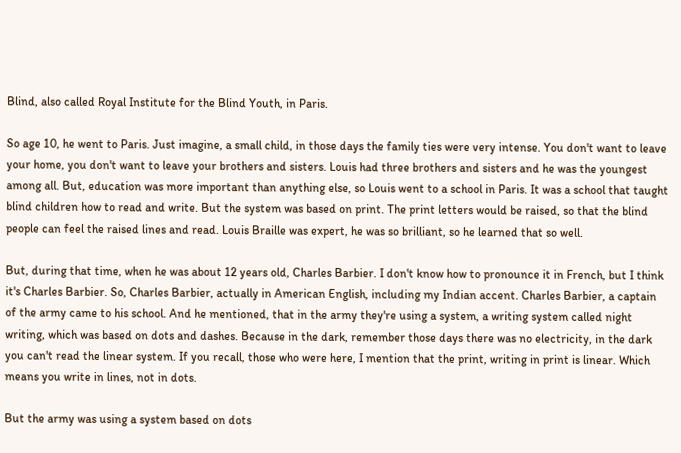Blind, also called Royal Institute for the Blind Youth, in Paris.

So age 10, he went to Paris. Just imagine, a small child, in those days the family ties were very intense. You don't want to leave your home, you don't want to leave your brothers and sisters. Louis had three brothers and sisters and he was the youngest among all. But, education was more important than anything else, so Louis went to a school in Paris. It was a school that taught blind children how to read and write. But the system was based on print. The print letters would be raised, so that the blind people can feel the raised lines and read. Louis Braille was expert, he was so brilliant, so he learned that so well.

But, during that time, when he was about 12 years old, Charles Barbier. I don't know how to pronounce it in French, but I think it's Charles Barbier. So, Charles Barbier, actually in American English, including my Indian accent. Charles Barbier, a captain of the army came to his school. And he mentioned, that in the army they're using a system, a writing system called night writing, which was based on dots and dashes. Because in the dark, remember those days there was no electricity, in the dark you can't read the linear system. If you recall, those who were here, I mention that the print, writing in print is linear. Which means you write in lines, not in dots.

But the army was using a system based on dots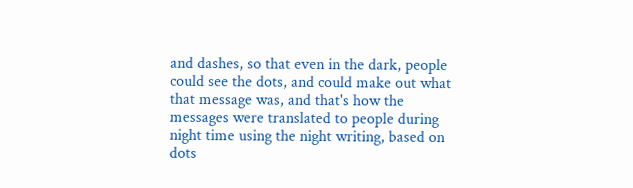and dashes, so that even in the dark, people could see the dots, and could make out what that message was, and that's how the messages were translated to people during night time using the night writing, based on dots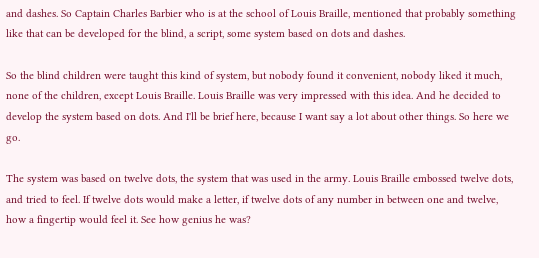and dashes. So Captain Charles Barbier who is at the school of Louis Braille, mentioned that probably something like that can be developed for the blind, a script, some system based on dots and dashes.

So the blind children were taught this kind of system, but nobody found it convenient, nobody liked it much, none of the children, except Louis Braille. Louis Braille was very impressed with this idea. And he decided to develop the system based on dots. And I'll be brief here, because I want say a lot about other things. So here we go.

The system was based on twelve dots, the system that was used in the army. Louis Braille embossed twelve dots, and tried to feel. If twelve dots would make a letter, if twelve dots of any number in between one and twelve, how a fingertip would feel it. See how genius he was?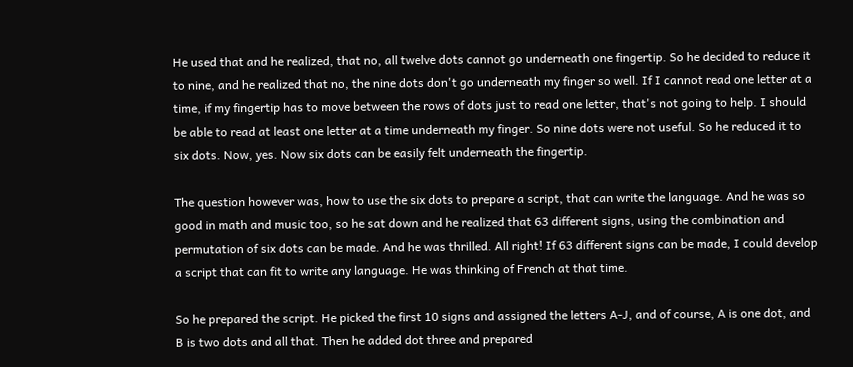He used that and he realized, that no, all twelve dots cannot go underneath one fingertip. So he decided to reduce it to nine, and he realized that no, the nine dots don't go underneath my finger so well. If I cannot read one letter at a time, if my fingertip has to move between the rows of dots just to read one letter, that's not going to help. I should be able to read at least one letter at a time underneath my finger. So nine dots were not useful. So he reduced it to six dots. Now, yes. Now six dots can be easily felt underneath the fingertip.

The question however was, how to use the six dots to prepare a script, that can write the language. And he was so good in math and music too, so he sat down and he realized that 63 different signs, using the combination and permutation of six dots can be made. And he was thrilled. All right! If 63 different signs can be made, I could develop a script that can fit to write any language. He was thinking of French at that time.

So he prepared the script. He picked the first 10 signs and assigned the letters A-J, and of course, A is one dot, and B is two dots and all that. Then he added dot three and prepared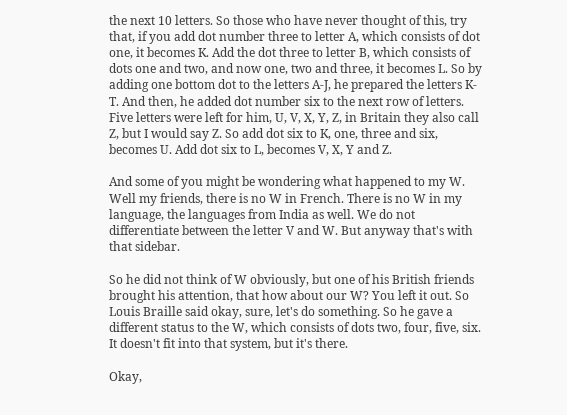the next 10 letters. So those who have never thought of this, try that, if you add dot number three to letter A, which consists of dot one, it becomes K. Add the dot three to letter B, which consists of dots one and two, and now one, two and three, it becomes L. So by adding one bottom dot to the letters A-J, he prepared the letters K-T. And then, he added dot number six to the next row of letters. Five letters were left for him, U, V, X, Y, Z, in Britain they also call Z, but I would say Z. So add dot six to K, one, three and six, becomes U. Add dot six to L, becomes V, X, Y and Z.

And some of you might be wondering what happened to my W. Well my friends, there is no W in French. There is no W in my language, the languages from India as well. We do not differentiate between the letter V and W. But anyway that's with that sidebar.

So he did not think of W obviously, but one of his British friends brought his attention, that how about our W? You left it out. So Louis Braille said okay, sure, let's do something. So he gave a different status to the W, which consists of dots two, four, five, six. It doesn't fit into that system, but it's there.

Okay,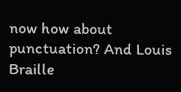now how about punctuation? And Louis Braille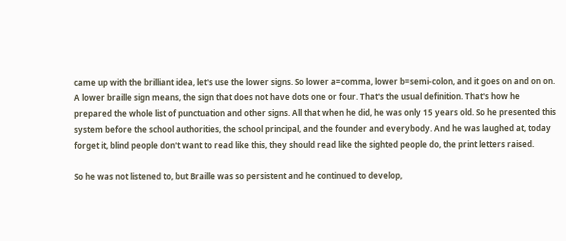came up with the brilliant idea, let's use the lower signs. So lower a=comma, lower b=semi-colon, and it goes on and on on. A lower braille sign means, the sign that does not have dots one or four. That's the usual definition. That's how he prepared the whole list of punctuation and other signs. All that when he did, he was only 15 years old. So he presented this system before the school authorities, the school principal, and the founder and everybody. And he was laughed at, today forget it, blind people don't want to read like this, they should read like the sighted people do, the print letters raised.

So he was not listened to, but Braille was so persistent and he continued to develop,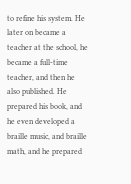to refine his system. He later on became a teacher at the school, he became a full-time teacher, and then he also published. He prepared his book, and he even developed a braille music, and braille math, and he prepared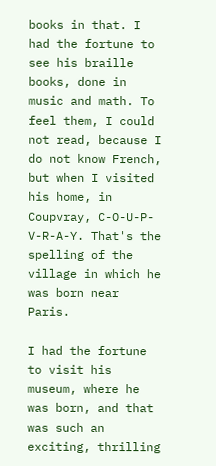books in that. I had the fortune to see his braille books, done in music and math. To feel them, I could not read, because I do not know French, but when I visited his home, in Coupvray, C-O-U-P-V-R-A-Y. That's the spelling of the village in which he was born near Paris.

I had the fortune to visit his museum, where he was born, and that was such an exciting, thrilling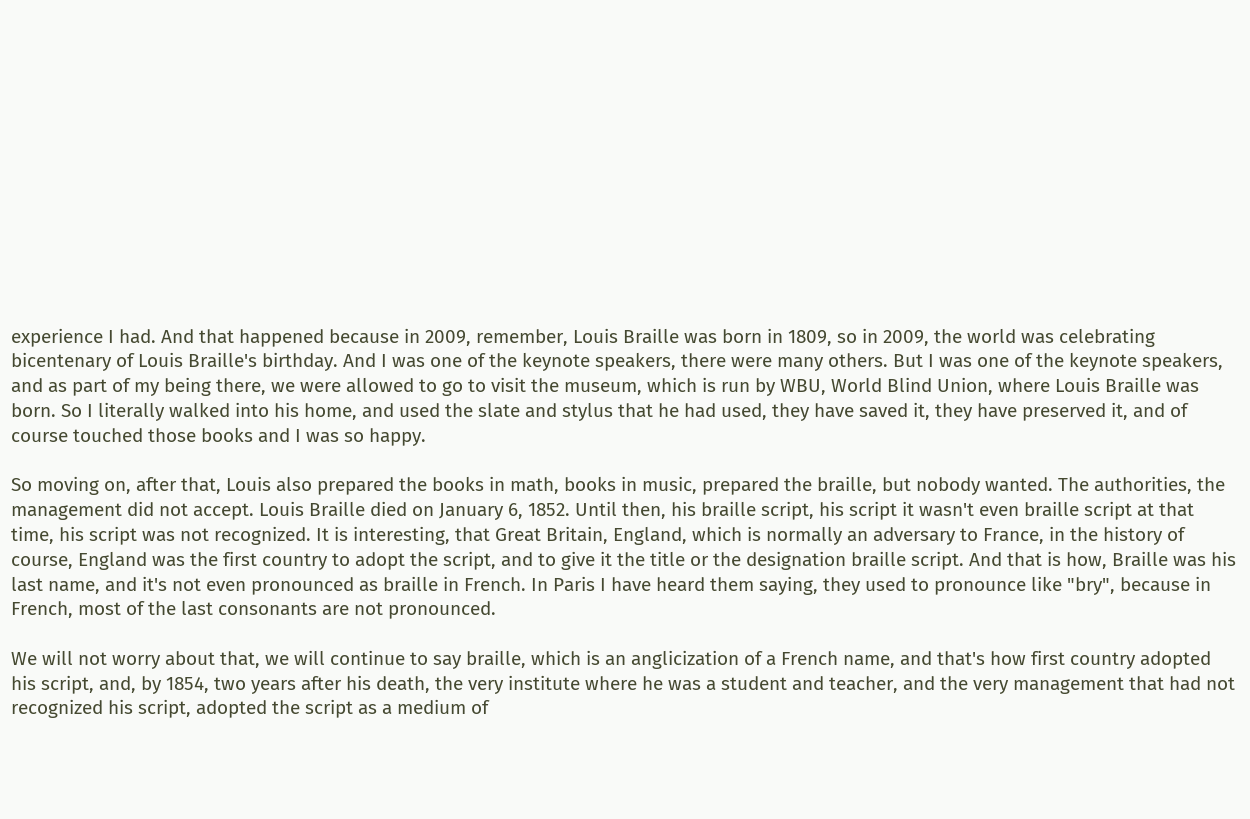experience I had. And that happened because in 2009, remember, Louis Braille was born in 1809, so in 2009, the world was celebrating bicentenary of Louis Braille's birthday. And I was one of the keynote speakers, there were many others. But I was one of the keynote speakers, and as part of my being there, we were allowed to go to visit the museum, which is run by WBU, World Blind Union, where Louis Braille was born. So I literally walked into his home, and used the slate and stylus that he had used, they have saved it, they have preserved it, and of course touched those books and I was so happy.

So moving on, after that, Louis also prepared the books in math, books in music, prepared the braille, but nobody wanted. The authorities, the management did not accept. Louis Braille died on January 6, 1852. Until then, his braille script, his script it wasn't even braille script at that time, his script was not recognized. It is interesting, that Great Britain, England, which is normally an adversary to France, in the history of course, England was the first country to adopt the script, and to give it the title or the designation braille script. And that is how, Braille was his last name, and it's not even pronounced as braille in French. In Paris I have heard them saying, they used to pronounce like "bry", because in French, most of the last consonants are not pronounced.

We will not worry about that, we will continue to say braille, which is an anglicization of a French name, and that's how first country adopted his script, and, by 1854, two years after his death, the very institute where he was a student and teacher, and the very management that had not recognized his script, adopted the script as a medium of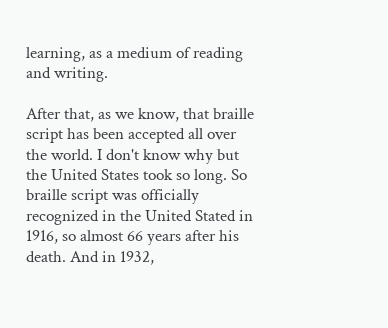learning, as a medium of reading and writing.

After that, as we know, that braille script has been accepted all over the world. I don't know why but the United States took so long. So braille script was officially recognized in the United Stated in 1916, so almost 66 years after his death. And in 1932,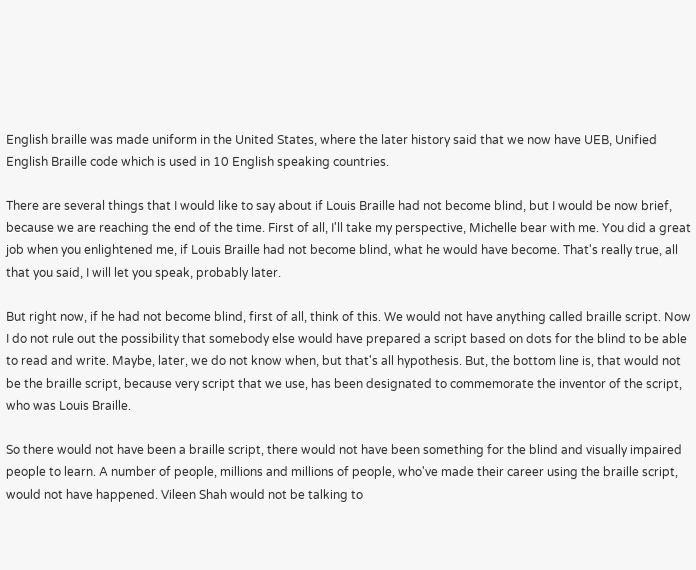English braille was made uniform in the United States, where the later history said that we now have UEB, Unified English Braille code which is used in 10 English speaking countries.

There are several things that I would like to say about if Louis Braille had not become blind, but I would be now brief, because we are reaching the end of the time. First of all, I'll take my perspective, Michelle bear with me. You did a great job when you enlightened me, if Louis Braille had not become blind, what he would have become. That's really true, all that you said, I will let you speak, probably later.

But right now, if he had not become blind, first of all, think of this. We would not have anything called braille script. Now I do not rule out the possibility that somebody else would have prepared a script based on dots for the blind to be able to read and write. Maybe, later, we do not know when, but that's all hypothesis. But, the bottom line is, that would not be the braille script, because very script that we use, has been designated to commemorate the inventor of the script, who was Louis Braille.

So there would not have been a braille script, there would not have been something for the blind and visually impaired people to learn. A number of people, millions and millions of people, who've made their career using the braille script, would not have happened. Vileen Shah would not be talking to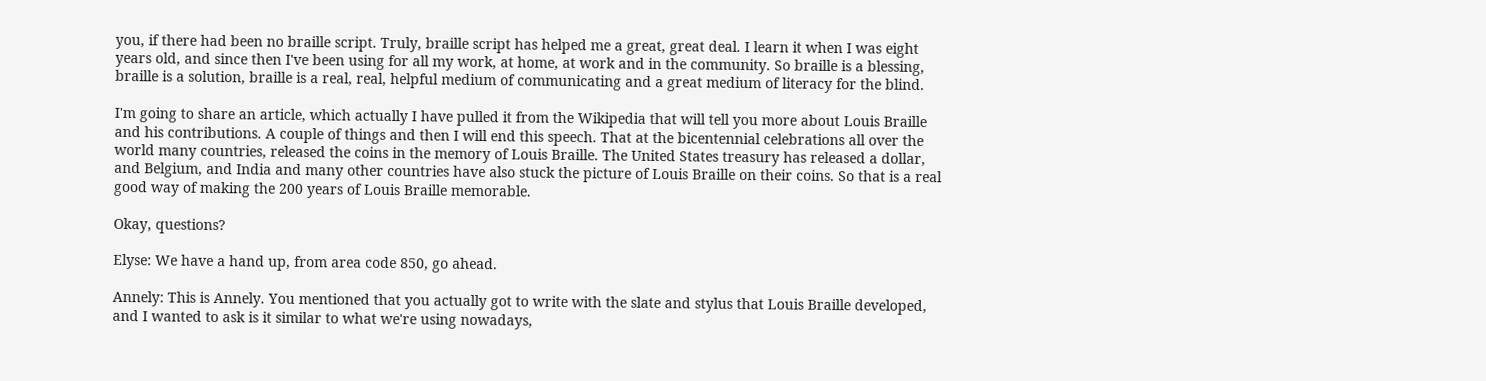you, if there had been no braille script. Truly, braille script has helped me a great, great deal. I learn it when I was eight years old, and since then I've been using for all my work, at home, at work and in the community. So braille is a blessing, braille is a solution, braille is a real, real, helpful medium of communicating and a great medium of literacy for the blind.

I'm going to share an article, which actually I have pulled it from the Wikipedia that will tell you more about Louis Braille and his contributions. A couple of things and then I will end this speech. That at the bicentennial celebrations all over the world many countries, released the coins in the memory of Louis Braille. The United States treasury has released a dollar, and Belgium, and India and many other countries have also stuck the picture of Louis Braille on their coins. So that is a real good way of making the 200 years of Louis Braille memorable.

Okay, questions?

Elyse: We have a hand up, from area code 850, go ahead.

Annely: This is Annely. You mentioned that you actually got to write with the slate and stylus that Louis Braille developed, and I wanted to ask is it similar to what we're using nowadays,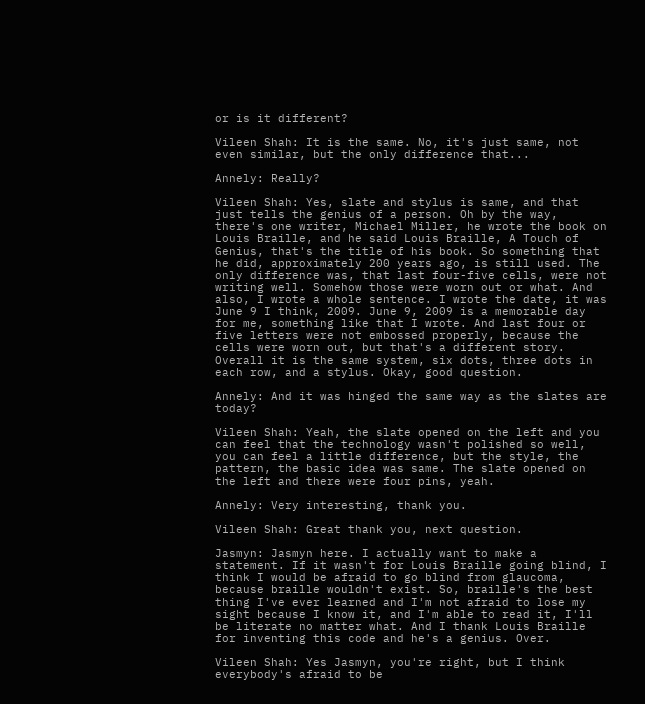or is it different?

Vileen Shah: It is the same. No, it's just same, not even similar, but the only difference that...

Annely: Really?

Vileen Shah: Yes, slate and stylus is same, and that just tells the genius of a person. Oh by the way, there's one writer, Michael Miller, he wrote the book on Louis Braille, and he said Louis Braille, A Touch of Genius, that's the title of his book. So something that he did, approximately 200 years ago, is still used. The only difference was, that last four-five cells, were not writing well. Somehow those were worn out or what. And also, I wrote a whole sentence. I wrote the date, it was June 9 I think, 2009. June 9, 2009 is a memorable day for me, something like that I wrote. And last four or five letters were not embossed properly, because the cells were worn out, but that's a different story. Overall it is the same system, six dots, three dots in each row, and a stylus. Okay, good question.

Annely: And it was hinged the same way as the slates are today?

Vileen Shah: Yeah, the slate opened on the left and you can feel that the technology wasn't polished so well, you can feel a little difference, but the style, the pattern, the basic idea was same. The slate opened on the left and there were four pins, yeah.

Annely: Very interesting, thank you.

Vileen Shah: Great thank you, next question.

Jasmyn: Jasmyn here. I actually want to make a statement. If it wasn't for Louis Braille going blind, I think I would be afraid to go blind from glaucoma, because braille wouldn't exist. So, braille's the best thing I've ever learned and I'm not afraid to lose my sight because I know it, and I'm able to read it, I'll be literate no matter what. And I thank Louis Braille for inventing this code and he's a genius. Over.

Vileen Shah: Yes Jasmyn, you're right, but I think everybody's afraid to be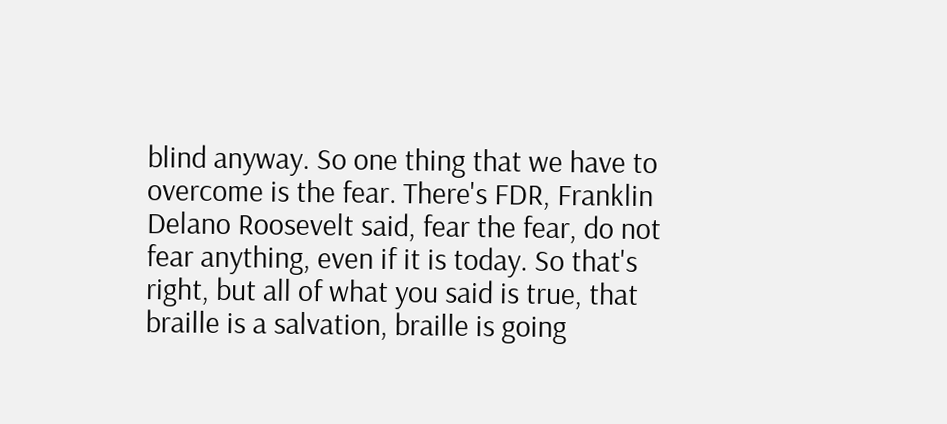blind anyway. So one thing that we have to overcome is the fear. There's FDR, Franklin Delano Roosevelt said, fear the fear, do not fear anything, even if it is today. So that's right, but all of what you said is true, that braille is a salvation, braille is going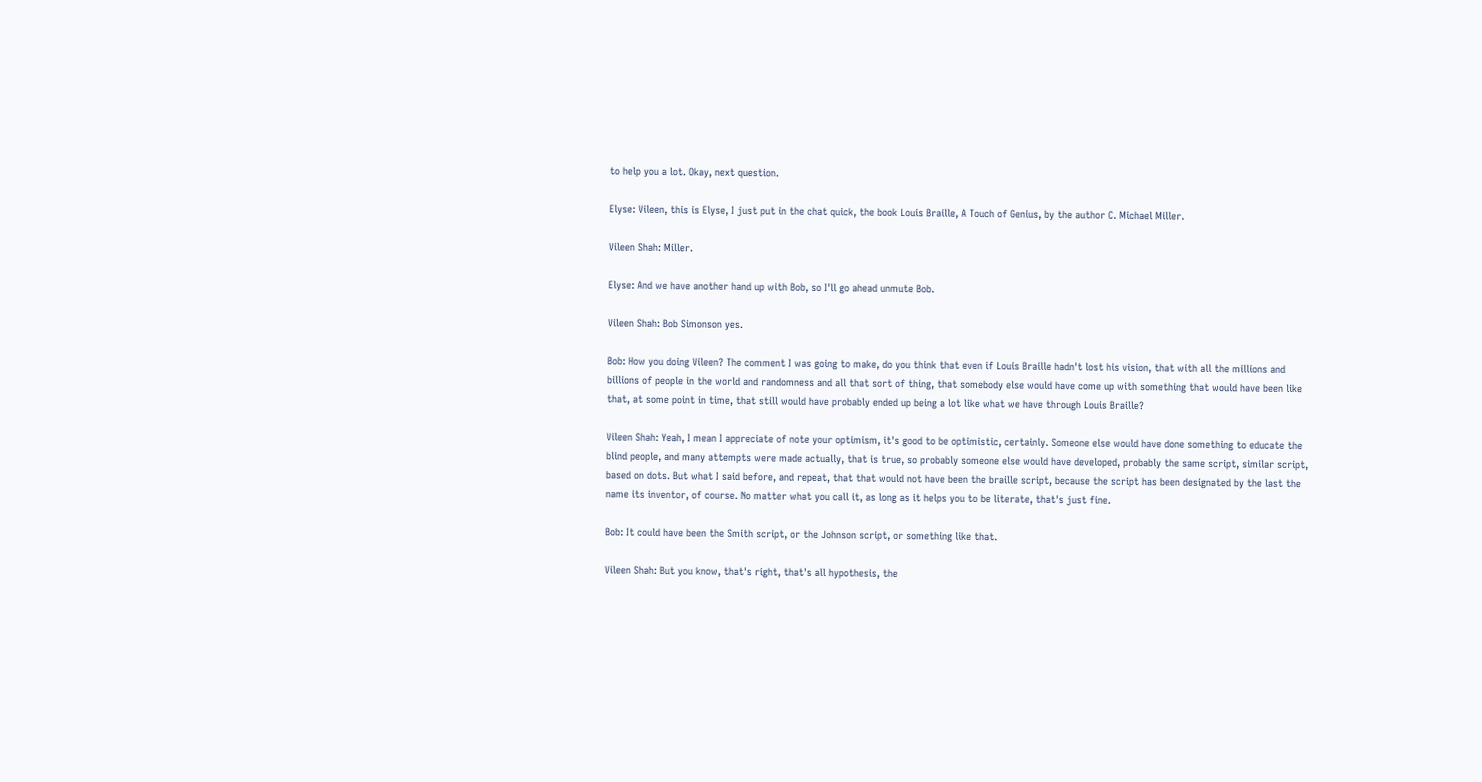to help you a lot. Okay, next question.

Elyse: Vileen, this is Elyse, I just put in the chat quick, the book Louis Braille, A Touch of Genius, by the author C. Michael Miller.

Vileen Shah: Miller.

Elyse: And we have another hand up with Bob, so I'll go ahead unmute Bob.

Vileen Shah: Bob Simonson yes.

Bob: How you doing Vileen? The comment I was going to make, do you think that even if Louis Braille hadn't lost his vision, that with all the millions and billions of people in the world and randomness and all that sort of thing, that somebody else would have come up with something that would have been like that, at some point in time, that still would have probably ended up being a lot like what we have through Louis Braille?

Vileen Shah: Yeah, I mean I appreciate of note your optimism, it's good to be optimistic, certainly. Someone else would have done something to educate the blind people, and many attempts were made actually, that is true, so probably someone else would have developed, probably the same script, similar script, based on dots. But what I said before, and repeat, that that would not have been the braille script, because the script has been designated by the last the name its inventor, of course. No matter what you call it, as long as it helps you to be literate, that's just fine.

Bob: It could have been the Smith script, or the Johnson script, or something like that.

Vileen Shah: But you know, that's right, that's all hypothesis, the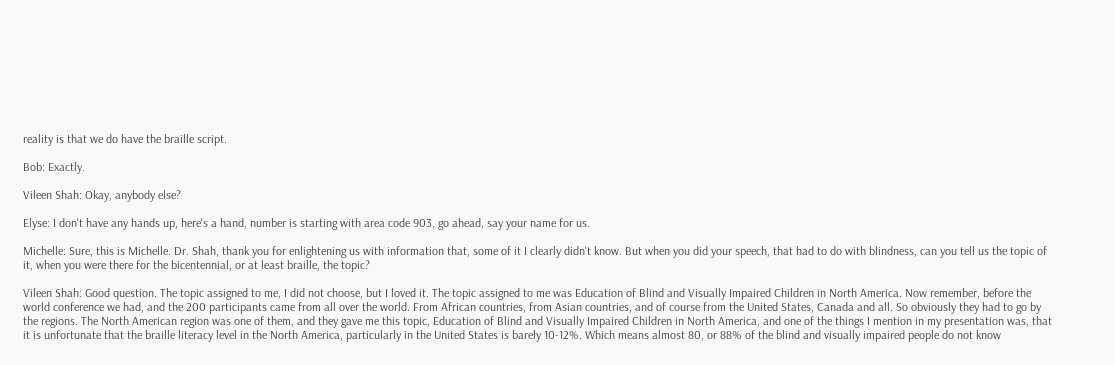reality is that we do have the braille script.

Bob: Exactly.

Vileen Shah: Okay, anybody else?

Elyse: I don't have any hands up, here's a hand, number is starting with area code 903, go ahead, say your name for us.

Michelle: Sure, this is Michelle. Dr. Shah, thank you for enlightening us with information that, some of it I clearly didn't know. But when you did your speech, that had to do with blindness, can you tell us the topic of it, when you were there for the bicentennial, or at least braille, the topic?

Vileen Shah: Good question. The topic assigned to me, I did not choose, but I loved it. The topic assigned to me was Education of Blind and Visually Impaired Children in North America. Now remember, before the world conference we had, and the 200 participants came from all over the world. From African countries, from Asian countries, and of course from the United States, Canada and all. So obviously they had to go by the regions. The North American region was one of them, and they gave me this topic, Education of Blind and Visually Impaired Children in North America, and one of the things I mention in my presentation was, that it is unfortunate that the braille literacy level in the North America, particularly in the United States is barely 10-12%. Which means almost 80, or 88% of the blind and visually impaired people do not know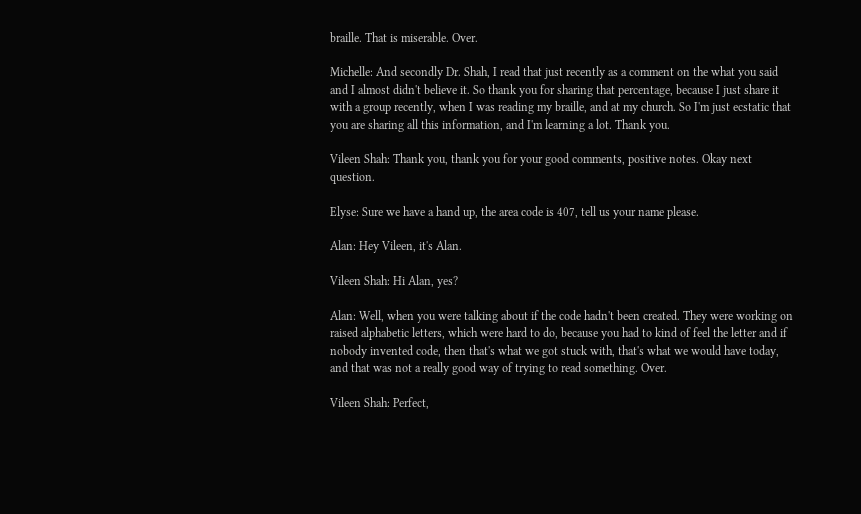braille. That is miserable. Over.

Michelle: And secondly Dr. Shah, I read that just recently as a comment on the what you said and I almost didn't believe it. So thank you for sharing that percentage, because I just share it with a group recently, when I was reading my braille, and at my church. So I'm just ecstatic that you are sharing all this information, and I'm learning a lot. Thank you.

Vileen Shah: Thank you, thank you for your good comments, positive notes. Okay next question.

Elyse: Sure we have a hand up, the area code is 407, tell us your name please.

Alan: Hey Vileen, it's Alan.

Vileen Shah: Hi Alan, yes?

Alan: Well, when you were talking about if the code hadn't been created. They were working on raised alphabetic letters, which were hard to do, because you had to kind of feel the letter and if nobody invented code, then that's what we got stuck with, that's what we would have today, and that was not a really good way of trying to read something. Over.

Vileen Shah: Perfect,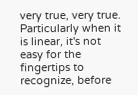very true, very true. Particularly when it is linear, it's not easy for the fingertips to recognize, before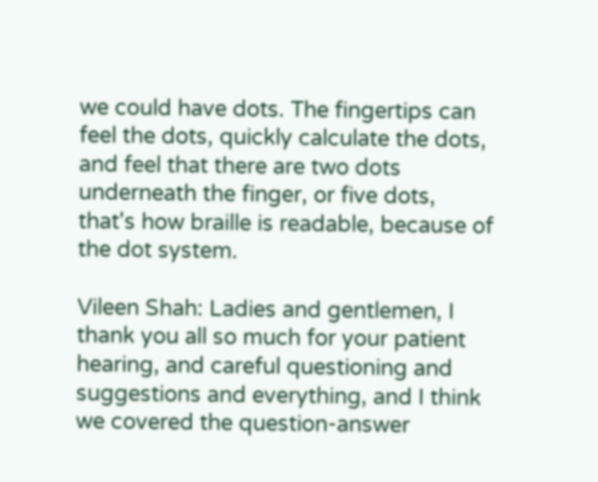we could have dots. The fingertips can feel the dots, quickly calculate the dots, and feel that there are two dots underneath the finger, or five dots, that's how braille is readable, because of the dot system.

Vileen Shah: Ladies and gentlemen, I thank you all so much for your patient hearing, and careful questioning and suggestions and everything, and I think we covered the question-answer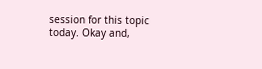session for this topic today. Okay and,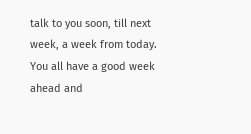talk to you soon, till next week, a week from today. You all have a good week ahead and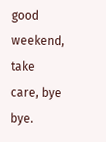good weekend, take care, bye bye.